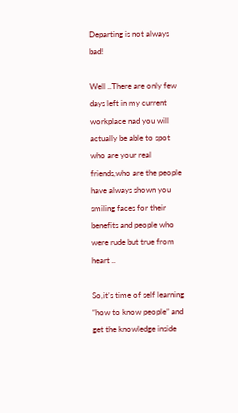Departing is not always bad!

Well ..There are only few days left in my current workplace nad you will actually be able to spot who are your real friends,who are the people have always shown you smiling faces for their benefits and people who were rude but true from heart ..

So,it’s time of self learning “how to know people” and get the knowledge inside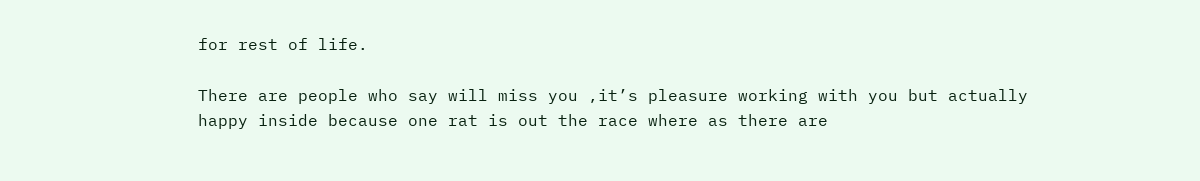for rest of life.

There are people who say will miss you ,it’s pleasure working with you but actually happy inside because one rat is out the race where as there are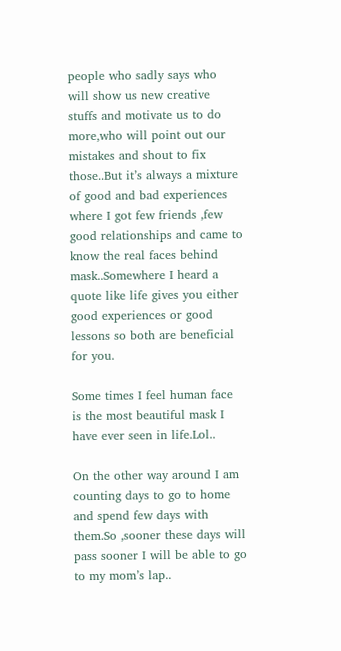people who sadly says who will show us new creative stuffs and motivate us to do more,who will point out our mistakes and shout to fix those..But it’s always a mixture of good and bad experiences where I got few friends ,few good relationships and came to know the real faces behind mask..Somewhere I heard a quote like life gives you either good experiences or good lessons so both are beneficial for you.

Some times I feel human face is the most beautiful mask I have ever seen in life.Lol..

On the other way around I am counting days to go to home and spend few days with them.So ,sooner these days will pass sooner I will be able to go to my mom’s lap..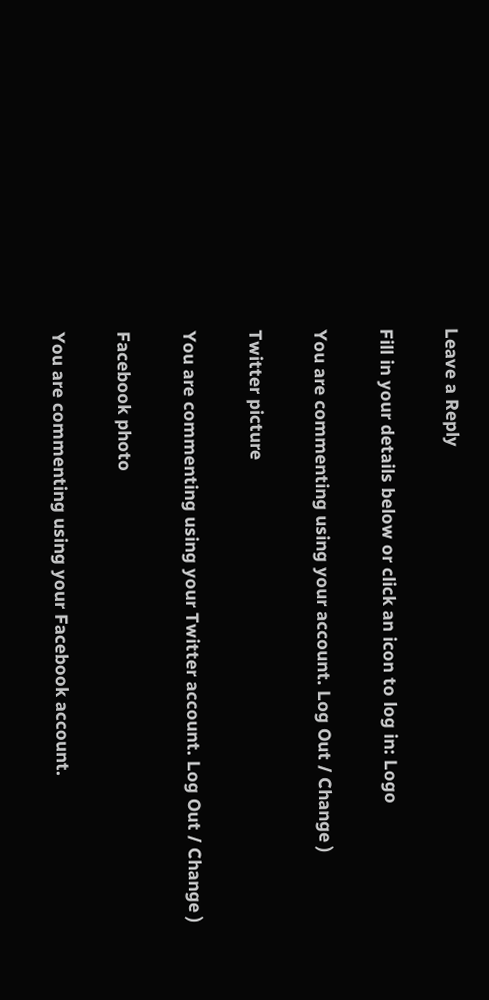Leave a Reply

Fill in your details below or click an icon to log in: Logo

You are commenting using your account. Log Out / Change )

Twitter picture

You are commenting using your Twitter account. Log Out / Change )

Facebook photo

You are commenting using your Facebook account.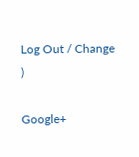Log Out / Change )

Google+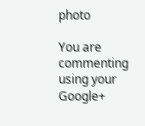photo

You are commenting using your Google+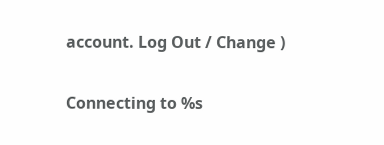account. Log Out / Change )

Connecting to %s